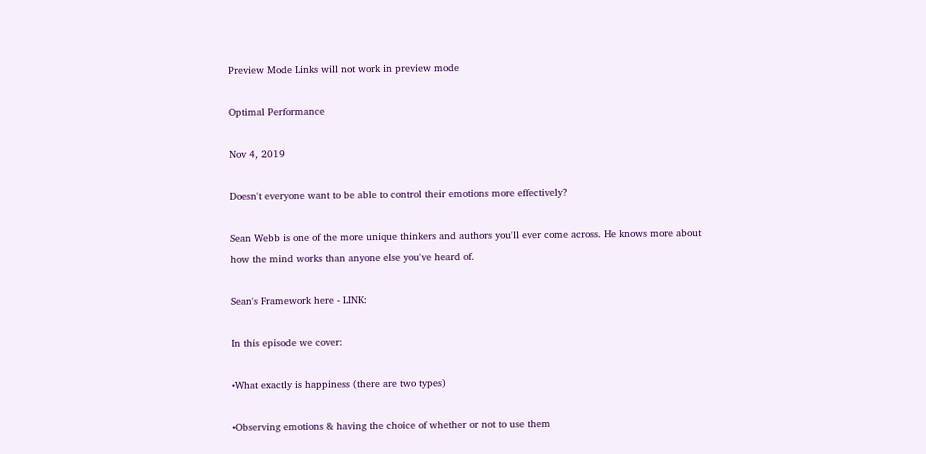Preview Mode Links will not work in preview mode

Optimal Performance

Nov 4, 2019

Doesn't everyone want to be able to control their emotions more effectively?

Sean Webb is one of the more unique thinkers and authors you'll ever come across. He knows more about how the mind works than anyone else you've heard of.

Sean's Framework here - LINK:

In this episode we cover:

•What exactly is happiness (there are two types)

•Observing emotions & having the choice of whether or not to use them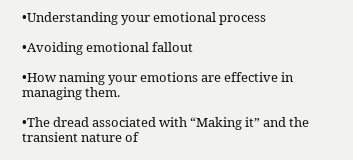•Understanding your emotional process

•Avoiding emotional fallout

•How naming your emotions are effective in managing them.

•The dread associated with “Making it” and the transient nature of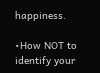happiness.

•How NOT to identify your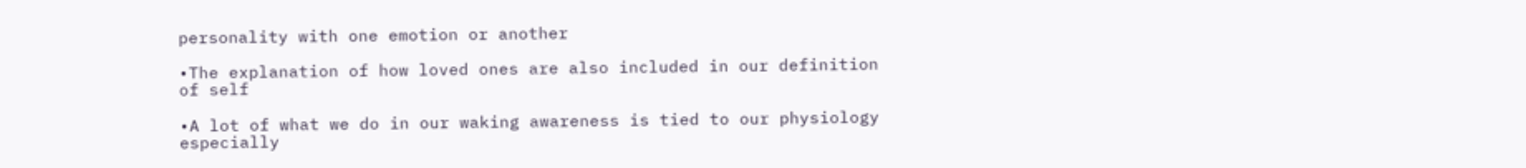personality with one emotion or another

•The explanation of how loved ones are also included in our definition of self

•A lot of what we do in our waking awareness is tied to our physiology especially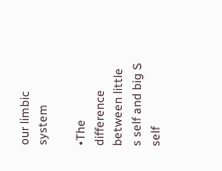our limbic system

•The difference between little s self and big S self